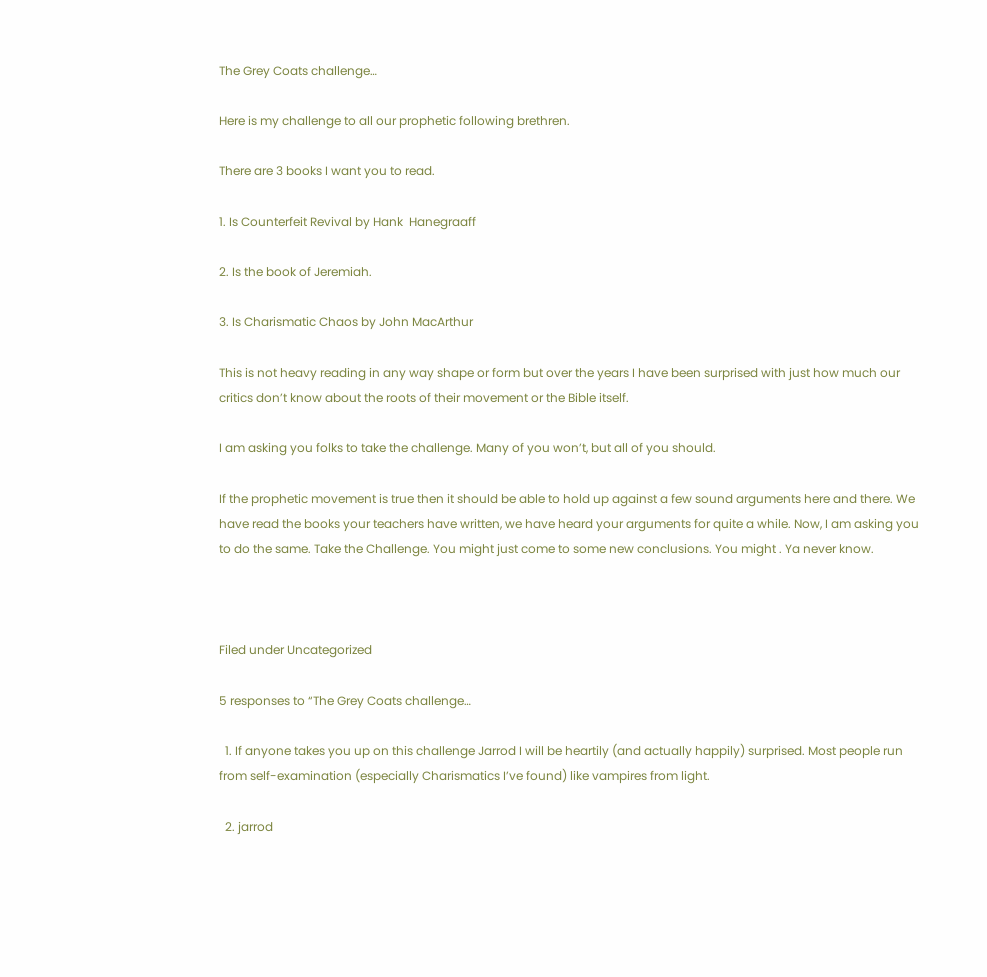The Grey Coats challenge…

Here is my challenge to all our prophetic following brethren.

There are 3 books I want you to read.

1. Is Counterfeit Revival by Hank  Hanegraaff

2. Is the book of Jeremiah.

3. Is Charismatic Chaos by John MacArthur

This is not heavy reading in any way shape or form but over the years I have been surprised with just how much our critics don’t know about the roots of their movement or the Bible itself.

I am asking you folks to take the challenge. Many of you won’t, but all of you should.

If the prophetic movement is true then it should be able to hold up against a few sound arguments here and there. We have read the books your teachers have written, we have heard your arguments for quite a while. Now, I am asking you to do the same. Take the Challenge. You might just come to some new conclusions. You might . Ya never know.



Filed under Uncategorized

5 responses to “The Grey Coats challenge…

  1. If anyone takes you up on this challenge Jarrod I will be heartily (and actually happily) surprised. Most people run from self-examination (especially Charismatics I’ve found) like vampires from light.

  2. jarrod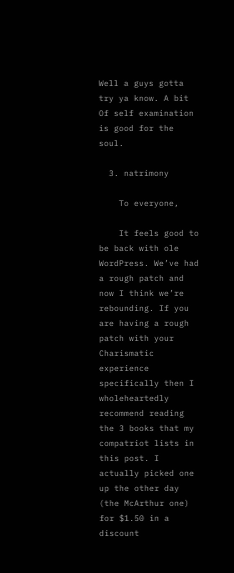Well a guys gotta try ya know. A bit Of self examination is good for the soul.

  3. natrimony

    To everyone,

    It feels good to be back with ole WordPress. We’ve had a rough patch and now I think we’re rebounding. If you are having a rough patch with your Charismatic experience specifically then I wholeheartedly recommend reading the 3 books that my compatriot lists in this post. I actually picked one up the other day (the McArthur one) for $1.50 in a discount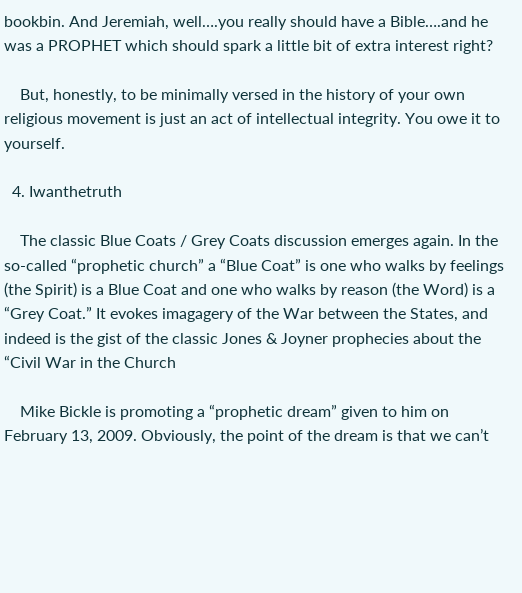bookbin. And Jeremiah, well….you really should have a Bible….and he was a PROPHET which should spark a little bit of extra interest right?

    But, honestly, to be minimally versed in the history of your own religious movement is just an act of intellectual integrity. You owe it to yourself.

  4. Iwanthetruth

    The classic Blue Coats / Grey Coats discussion emerges again. In the so-called “prophetic church” a “Blue Coat” is one who walks by feelings (the Spirit) is a Blue Coat and one who walks by reason (the Word) is a “Grey Coat.” It evokes imagagery of the War between the States, and indeed is the gist of the classic Jones & Joyner prophecies about the “Civil War in the Church

    Mike Bickle is promoting a “prophetic dream” given to him on February 13, 2009. Obviously, the point of the dream is that we can’t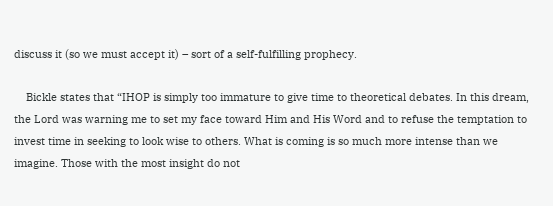discuss it (so we must accept it) – sort of a self-fulfilling prophecy.

    Bickle states that “IHOP is simply too immature to give time to theoretical debates. In this dream, the Lord was warning me to set my face toward Him and His Word and to refuse the temptation to invest time in seeking to look wise to others. What is coming is so much more intense than we imagine. Those with the most insight do not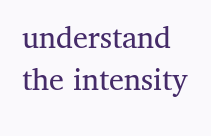understand the intensity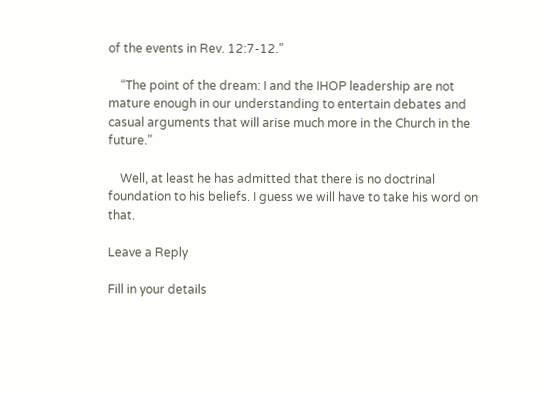of the events in Rev. 12:7-12.”

    “The point of the dream: I and the IHOP leadership are not mature enough in our understanding to entertain debates and casual arguments that will arise much more in the Church in the future.”

    Well, at least he has admitted that there is no doctrinal foundation to his beliefs. I guess we will have to take his word on that.

Leave a Reply

Fill in your details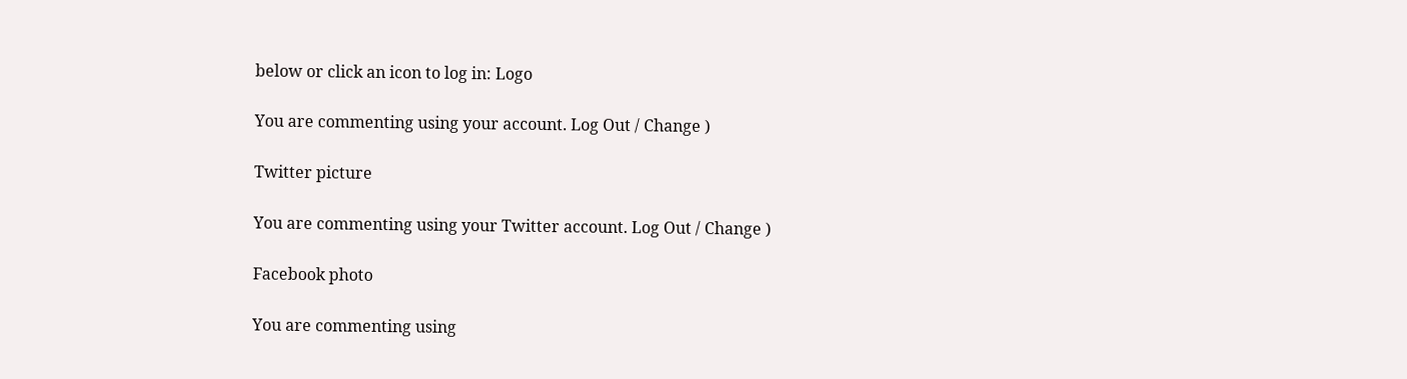below or click an icon to log in: Logo

You are commenting using your account. Log Out / Change )

Twitter picture

You are commenting using your Twitter account. Log Out / Change )

Facebook photo

You are commenting using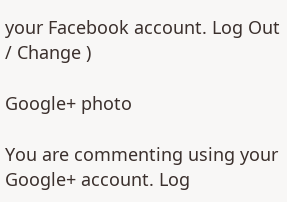your Facebook account. Log Out / Change )

Google+ photo

You are commenting using your Google+ account. Log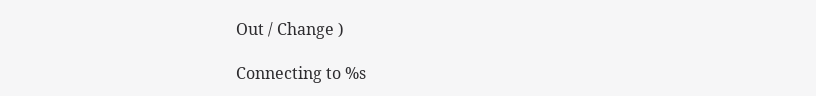Out / Change )

Connecting to %s